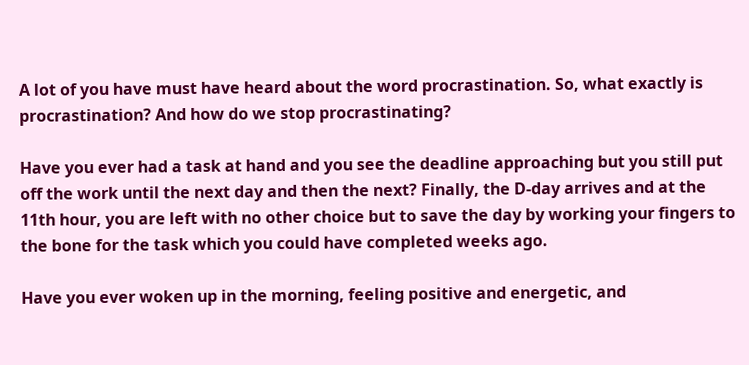A lot of you have must have heard about the word procrastination. So, what exactly is procrastination? And how do we stop procrastinating?

Have you ever had a task at hand and you see the deadline approaching but you still put off the work until the next day and then the next? Finally, the D-day arrives and at the 11th hour, you are left with no other choice but to save the day by working your fingers to the bone for the task which you could have completed weeks ago.

Have you ever woken up in the morning, feeling positive and energetic, and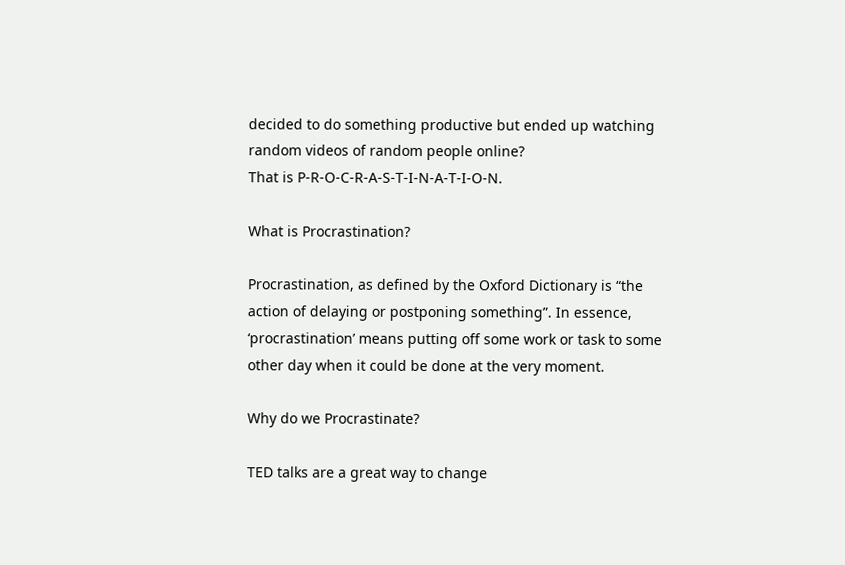decided to do something productive but ended up watching random videos of random people online?
That is P-R-O-C-R-A-S-T-I-N-A-T-I-O-N.

What is Procrastination?

Procrastination, as defined by the Oxford Dictionary is “the action of delaying or postponing something”. In essence, ‘procrastination’ means putting off some work or task to some other day when it could be done at the very moment.

Why do we Procrastinate?

TED talks are a great way to change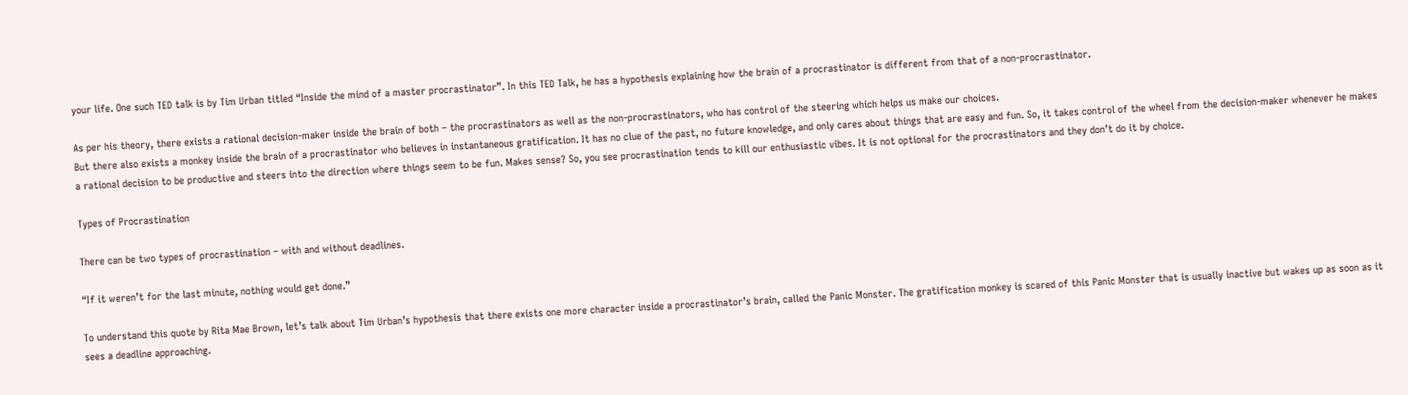your life. One such TED talk is by Tim Urban titled “Inside the mind of a master procrastinator”. In this TED Talk, he has a hypothesis explaining how the brain of a procrastinator is different from that of a non-procrastinator.

As per his theory, there exists a rational decision-maker inside the brain of both – the procrastinators as well as the non-procrastinators, who has control of the steering which helps us make our choices.
But there also exists a monkey inside the brain of a procrastinator who believes in instantaneous gratification. It has no clue of the past, no future knowledge, and only cares about things that are easy and fun. So, it takes control of the wheel from the decision-maker whenever he makes a rational decision to be productive and steers into the direction where things seem to be fun. Makes sense? So, you see procrastination tends to kill our enthusiastic vibes. It is not optional for the procrastinators and they don’t do it by choice.

Types of Procrastination

There can be two types of procrastination – with and without deadlines.

“If it weren’t for the last minute, nothing would get done.”

To understand this quote by Rita Mae Brown, let’s talk about Tim Urban’s hypothesis that there exists one more character inside a procrastinator’s brain, called the Panic Monster. The gratification monkey is scared of this Panic Monster that is usually inactive but wakes up as soon as it sees a deadline approaching.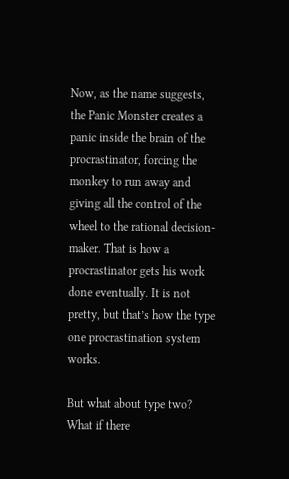Now, as the name suggests, the Panic Monster creates a panic inside the brain of the procrastinator, forcing the monkey to run away and giving all the control of the wheel to the rational decision-maker. That is how a procrastinator gets his work done eventually. It is not pretty, but that’s how the type one procrastination system works.

But what about type two? What if there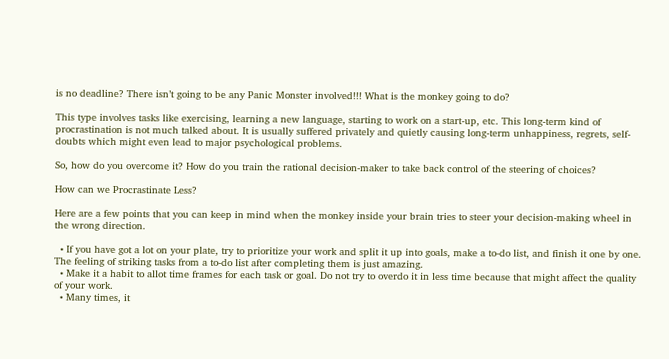is no deadline? There isn’t going to be any Panic Monster involved!!! What is the monkey going to do?

This type involves tasks like exercising, learning a new language, starting to work on a start-up, etc. This long-term kind of procrastination is not much talked about. It is usually suffered privately and quietly causing long-term unhappiness, regrets, self-doubts which might even lead to major psychological problems.

So, how do you overcome it? How do you train the rational decision-maker to take back control of the steering of choices?

How can we Procrastinate Less?

Here are a few points that you can keep in mind when the monkey inside your brain tries to steer your decision-making wheel in the wrong direction.

  • If you have got a lot on your plate, try to prioritize your work and split it up into goals, make a to-do list, and finish it one by one. The feeling of striking tasks from a to-do list after completing them is just amazing.
  • Make it a habit to allot time frames for each task or goal. Do not try to overdo it in less time because that might affect the quality of your work.
  • Many times, it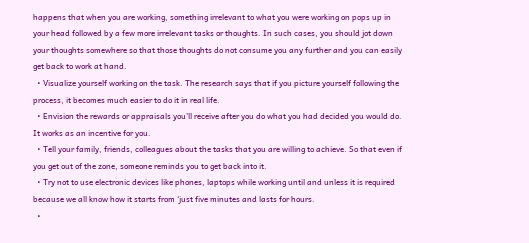happens that when you are working, something irrelevant to what you were working on pops up in your head followed by a few more irrelevant tasks or thoughts. In such cases, you should jot down your thoughts somewhere so that those thoughts do not consume you any further and you can easily get back to work at hand.
  • Visualize yourself working on the task. The research says that if you picture yourself following the process, it becomes much easier to do it in real life.
  • Envision the rewards or appraisals you’ll receive after you do what you had decided you would do. It works as an incentive for you.
  • Tell your family, friends, colleagues about the tasks that you are willing to achieve. So that even if you get out of the zone, someone reminds you to get back into it.
  • Try not to use electronic devices like phones, laptops while working until and unless it is required because we all know how it starts from ‘just five minutes and lasts for hours.
  •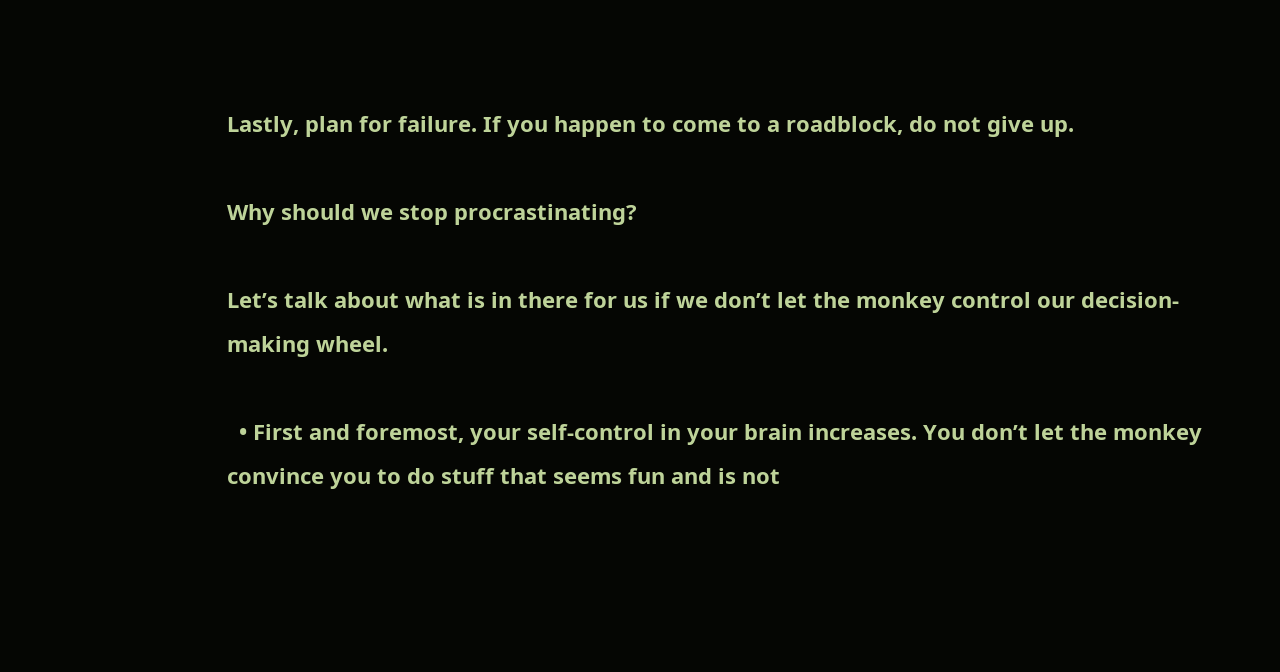Lastly, plan for failure. If you happen to come to a roadblock, do not give up.

Why should we stop procrastinating?

Let’s talk about what is in there for us if we don’t let the monkey control our decision-making wheel.

  • First and foremost, your self-control in your brain increases. You don’t let the monkey convince you to do stuff that seems fun and is not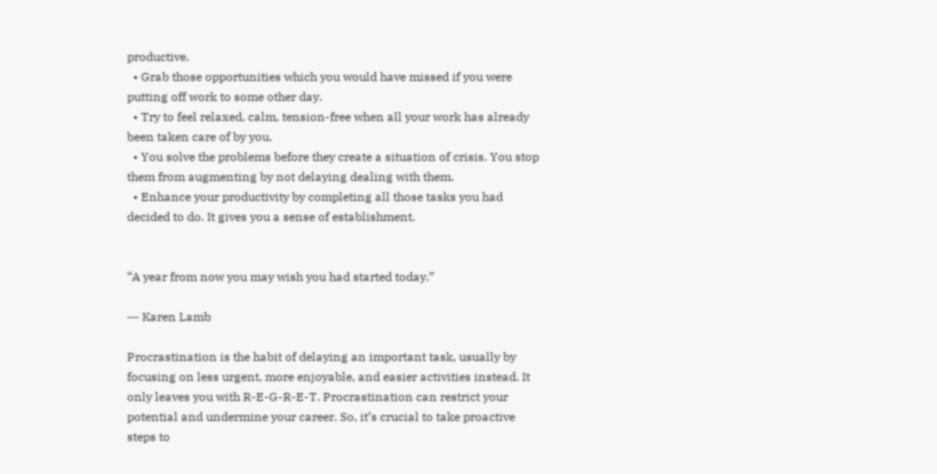productive.
  • Grab those opportunities which you would have missed if you were putting off work to some other day.
  • Try to feel relaxed, calm, tension-free when all your work has already been taken care of by you.
  • You solve the problems before they create a situation of crisis. You stop them from augmenting by not delaying dealing with them.
  • Enhance your productivity by completing all those tasks you had decided to do. It gives you a sense of establishment.


“A year from now you may wish you had started today.”

― Karen Lamb

Procrastination is the habit of delaying an important task, usually by focusing on less urgent, more enjoyable, and easier activities instead. It only leaves you with R-E-G-R-E-T. Procrastination can restrict your potential and undermine your career. So, it’s crucial to take proactive steps to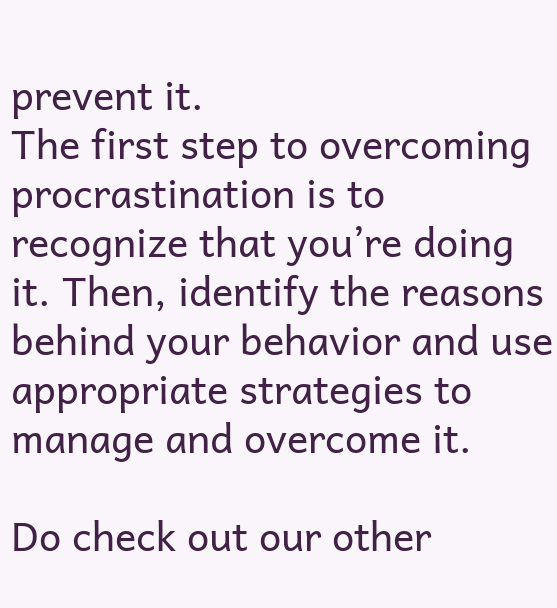prevent it.
The first step to overcoming procrastination is to recognize that you’re doing it. Then, identify the reasons behind your behavior and use appropriate strategies to manage and overcome it.

Do check out our other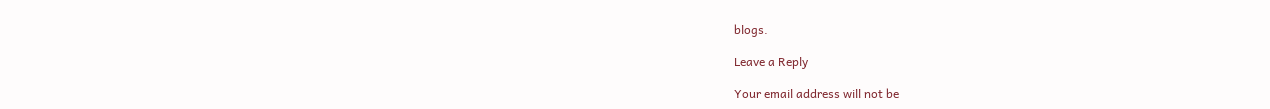blogs.

Leave a Reply

Your email address will not be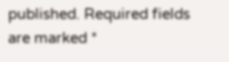published. Required fields are marked *